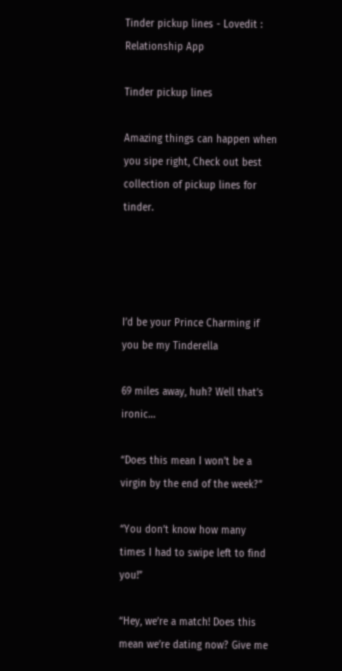Tinder pickup lines - Lovedit : Relationship App

Tinder pickup lines

Amazing things can happen when you sipe right, Check out best collection of pickup lines for tinder.




I’d be your Prince Charming if you be my Tinderella

69 miles away, huh? Well that’s ironic…

“Does this mean I won’t be a virgin by the end of the week?”

“You don’t know how many times I had to swipe left to find you!”

“Hey, we’re a match! Does this mean we’re dating now? Give me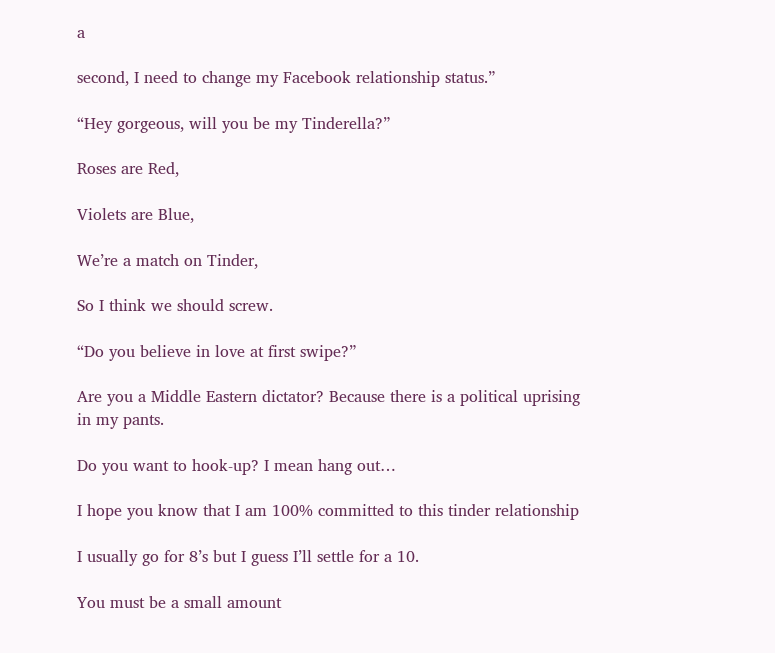a

second, I need to change my Facebook relationship status.”

“Hey gorgeous, will you be my Tinderella?”

Roses are Red,

Violets are Blue,

We’re a match on Tinder,

So I think we should screw.

“Do you believe in love at first swipe?”

Are you a Middle Eastern dictator? Because there is a political uprising in my pants.

Do you want to hook-up? I mean hang out…

I hope you know that I am 100% committed to this tinder relationship

I usually go for 8’s but I guess I’ll settle for a 10.

You must be a small amount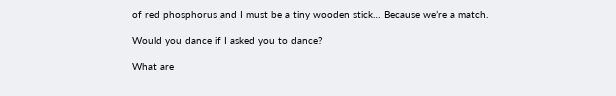of red phosphorus and I must be a tiny wooden stick… Because we’re a match.

Would you dance if I asked you to dance?

What are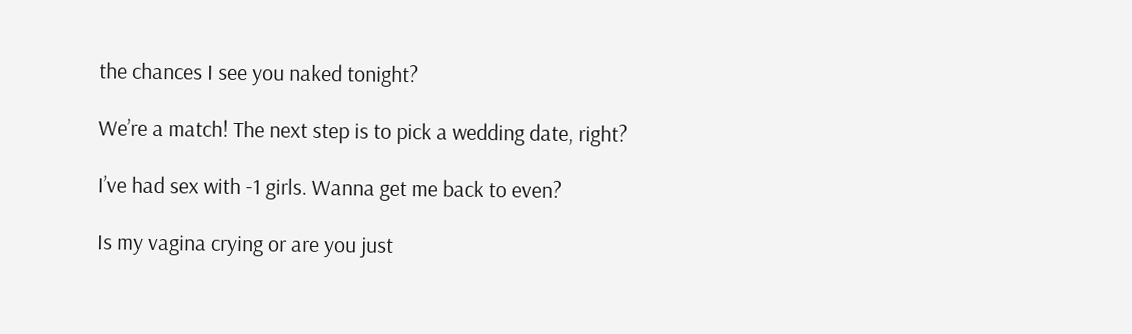the chances I see you naked tonight?

We’re a match! The next step is to pick a wedding date, right?

I’ve had sex with -1 girls. Wanna get me back to even?

Is my vagina crying or are you just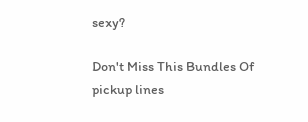sexy?

Don't Miss This Bundles Of pickup lines